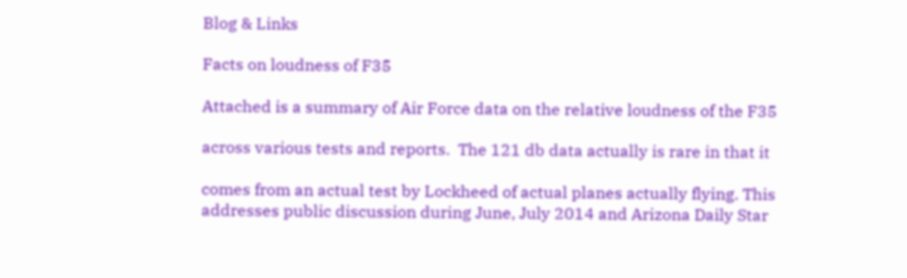Blog & Links

Facts on loudness of F35

Attached is a summary of Air Force data on the relative loudness of the F35

across various tests and reports.  The 121 db data actually is rare in that it

comes from an actual test by Lockheed of actual planes actually flying. This addresses public discussion during June, July 2014 and Arizona Daily Star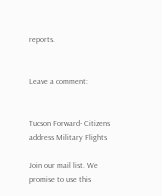reports.


Leave a comment:


Tucson Forward- Citizens address Military Flights

Join our mail list. We promise to use this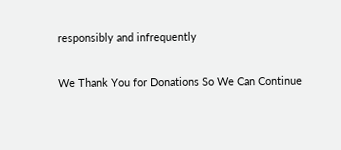responsibly and infrequently

We Thank You for Donations So We Can Continue